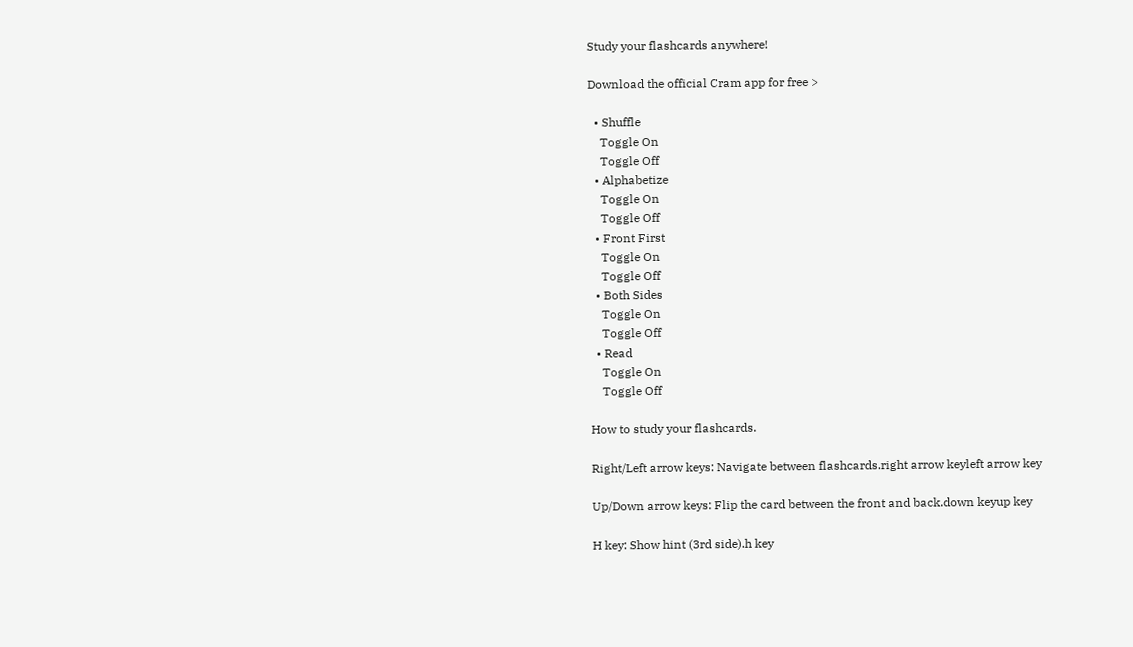Study your flashcards anywhere!

Download the official Cram app for free >

  • Shuffle
    Toggle On
    Toggle Off
  • Alphabetize
    Toggle On
    Toggle Off
  • Front First
    Toggle On
    Toggle Off
  • Both Sides
    Toggle On
    Toggle Off
  • Read
    Toggle On
    Toggle Off

How to study your flashcards.

Right/Left arrow keys: Navigate between flashcards.right arrow keyleft arrow key

Up/Down arrow keys: Flip the card between the front and back.down keyup key

H key: Show hint (3rd side).h key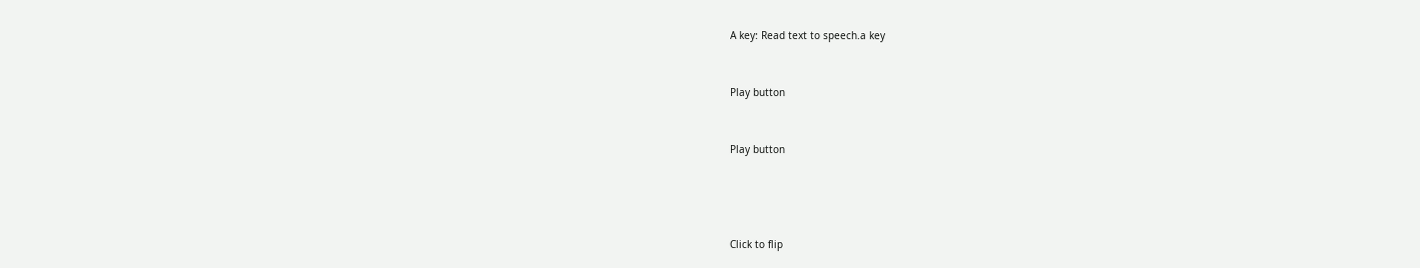A key: Read text to speech.a key


Play button


Play button




Click to flip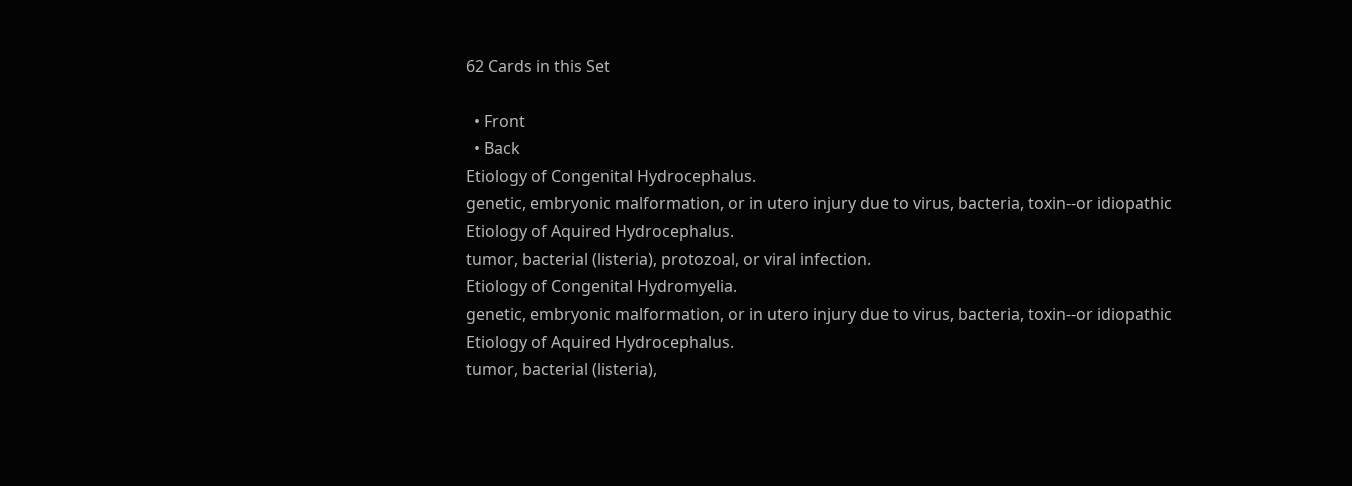62 Cards in this Set

  • Front
  • Back
Etiology of Congenital Hydrocephalus.
genetic, embryonic malformation, or in utero injury due to virus, bacteria, toxin--or idiopathic
Etiology of Aquired Hydrocephalus.
tumor, bacterial (listeria), protozoal, or viral infection.
Etiology of Congenital Hydromyelia.
genetic, embryonic malformation, or in utero injury due to virus, bacteria, toxin--or idiopathic
Etiology of Aquired Hydrocephalus.
tumor, bacterial (listeria),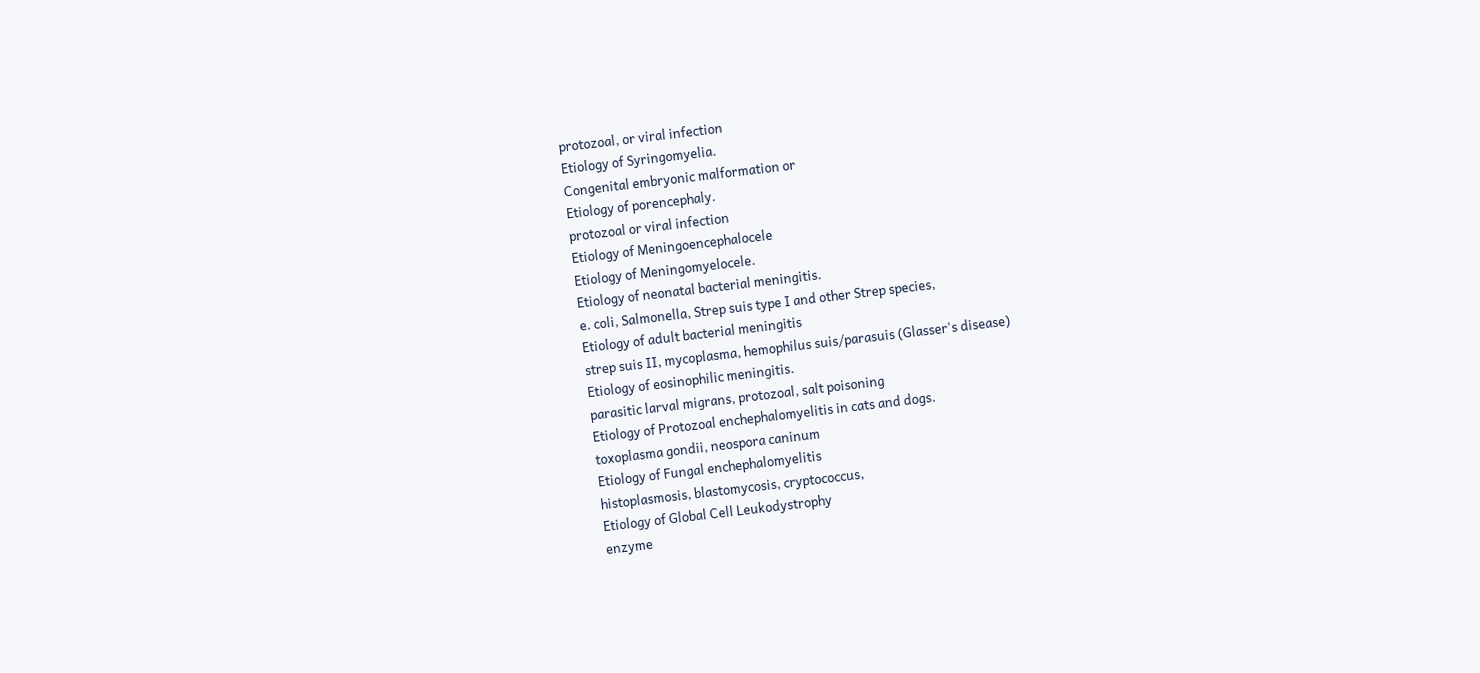protozoal, or viral infection
Etiology of Syringomyelia.
Congenital embryonic malformation or
Etiology of porencephaly.
protozoal or viral infection
Etiology of Meningoencephalocele
Etiology of Meningomyelocele.
Etiology of neonatal bacterial meningitis.
e. coli, Salmonella, Strep suis type I and other Strep species,
Etiology of adult bacterial meningitis
strep suis II, mycoplasma, hemophilus suis/parasuis (Glasser's disease)
Etiology of eosinophilic meningitis.
parasitic larval migrans, protozoal, salt poisoning
Etiology of Protozoal enchephalomyelitis in cats and dogs.
toxoplasma gondii, neospora caninum
Etiology of Fungal enchephalomyelitis
histoplasmosis, blastomycosis, cryptococcus,
Etiology of Global Cell Leukodystrophy
enzyme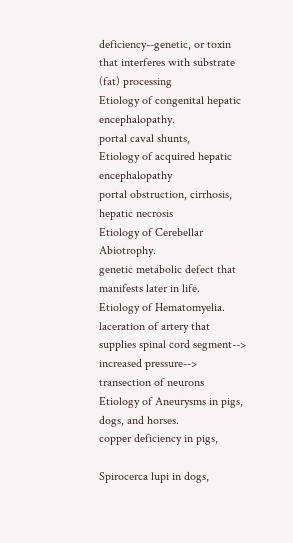deficiency--genetic, or toxin that interferes with substrate (fat) processing
Etiology of congenital hepatic encephalopathy.
portal caval shunts,
Etiology of acquired hepatic encephalopathy
portal obstruction, cirrhosis, hepatic necrosis
Etiology of Cerebellar Abiotrophy.
genetic metabolic defect that manifests later in life.
Etiology of Hematomyelia.
laceration of artery that supplies spinal cord segment--> increased pressure--> transection of neurons
Etiology of Aneurysms in pigs, dogs, and horses.
copper deficiency in pigs,

Spirocerca lupi in dogs,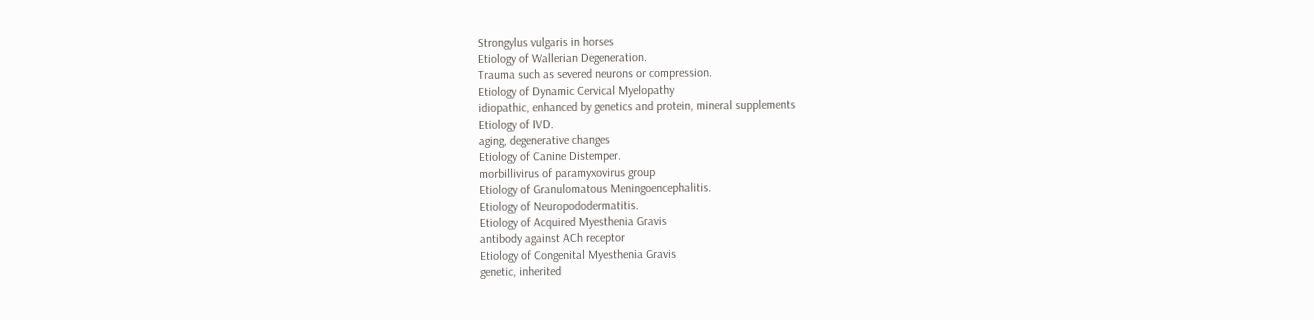Strongylus vulgaris in horses
Etiology of Wallerian Degeneration.
Trauma such as severed neurons or compression.
Etiology of Dynamic Cervical Myelopathy
idiopathic, enhanced by genetics and protein, mineral supplements
Etiology of IVD.
aging, degenerative changes
Etiology of Canine Distemper.
morbillivirus of paramyxovirus group
Etiology of Granulomatous Meningoencephalitis.
Etiology of Neuropododermatitis.
Etiology of Acquired Myesthenia Gravis
antibody against ACh receptor
Etiology of Congenital Myesthenia Gravis
genetic, inherited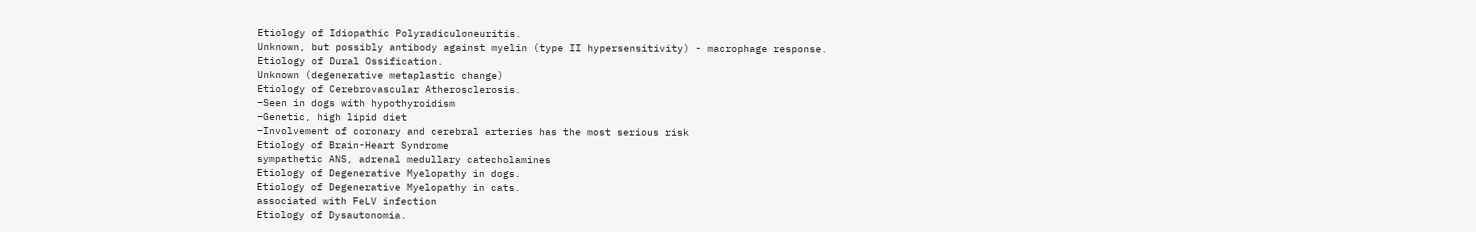Etiology of Idiopathic Polyradiculoneuritis.
Unknown, but possibly antibody against myelin (type II hypersensitivity) - macrophage response.
Etiology of Dural Ossification.
Unknown (degenerative metaplastic change)
Etiology of Cerebrovascular Atherosclerosis.
–Seen in dogs with hypothyroidism
–Genetic, high lipid diet
–Involvement of coronary and cerebral arteries has the most serious risk
Etiology of Brain-Heart Syndrome
sympathetic ANS, adrenal medullary catecholamines
Etiology of Degenerative Myelopathy in dogs.
Etiology of Degenerative Myelopathy in cats.
associated with FeLV infection
Etiology of Dysautonomia.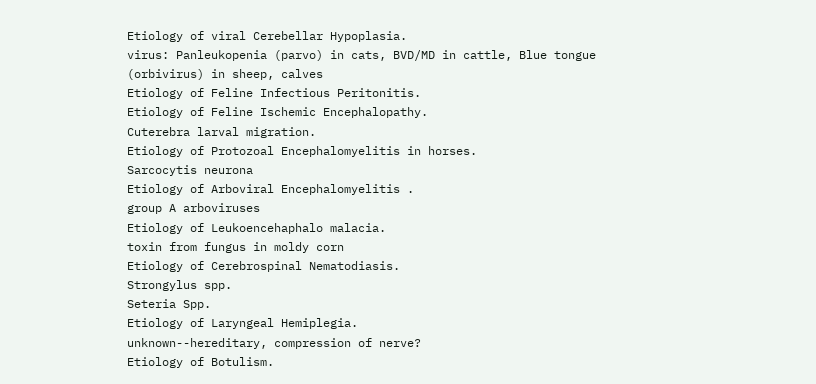Etiology of viral Cerebellar Hypoplasia.
virus: Panleukopenia (parvo) in cats, BVD/MD in cattle, Blue tongue (orbivirus) in sheep, calves
Etiology of Feline Infectious Peritonitis.
Etiology of Feline Ischemic Encephalopathy.
Cuterebra larval migration.
Etiology of Protozoal Encephalomyelitis in horses.
Sarcocytis neurona
Etiology of Arboviral Encephalomyelitis .
group A arboviruses
Etiology of Leukoencehaphalo malacia.
toxin from fungus in moldy corn
Etiology of Cerebrospinal Nematodiasis.
Strongylus spp.
Seteria Spp.
Etiology of Laryngeal Hemiplegia.
unknown--hereditary, compression of nerve?
Etiology of Botulism.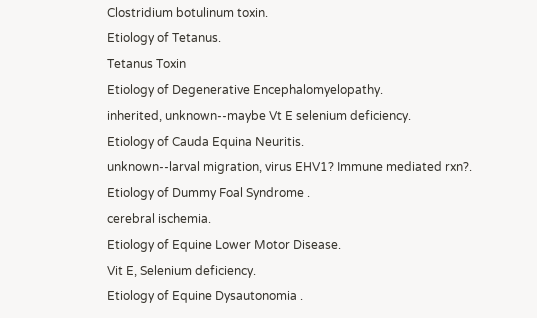Clostridium botulinum toxin.
Etiology of Tetanus.
Tetanus Toxin
Etiology of Degenerative Encephalomyelopathy.
inherited, unknown--maybe Vt E selenium deficiency.
Etiology of Cauda Equina Neuritis.
unknown--larval migration, virus EHV1? Immune mediated rxn?.
Etiology of Dummy Foal Syndrome .
cerebral ischemia.
Etiology of Equine Lower Motor Disease.
Vit E, Selenium deficiency.
Etiology of Equine Dysautonomia .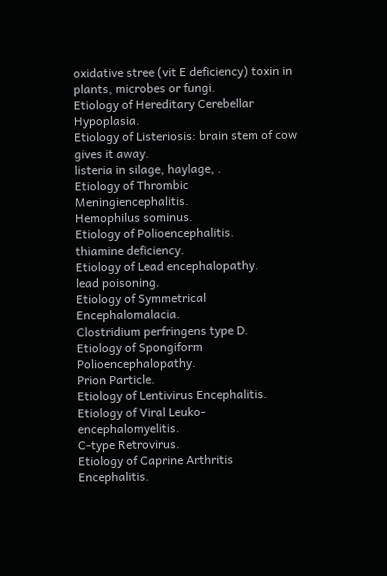oxidative stree (vit E deficiency) toxin in plants, microbes or fungi.
Etiology of Hereditary Cerebellar Hypoplasia.
Etiology of Listeriosis: brain stem of cow gives it away.
listeria in silage, haylage, .
Etiology of Thrombic Meningiencephalitis.
Hemophilus sominus.
Etiology of Polioencephalitis.
thiamine deficiency.
Etiology of Lead encephalopathy.
lead poisoning.
Etiology of Symmetrical Encephalomalacia.
Clostridium perfringens type D.
Etiology of Spongiform Polioencephalopathy.
Prion Particle.
Etiology of Lentivirus Encephalitis.
Etiology of Viral Leuko-encephalomyelitis.
C-type Retrovirus.
Etiology of Caprine Arthritis Encephalitis.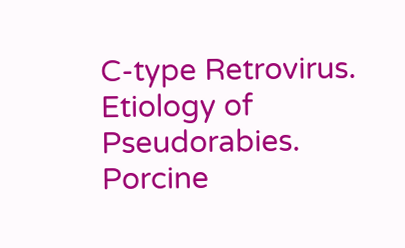C-type Retrovirus.
Etiology of Pseudorabies.
Porcine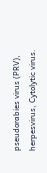pseudorabies virus (PRV), herpesvirus, Cytolytic virus.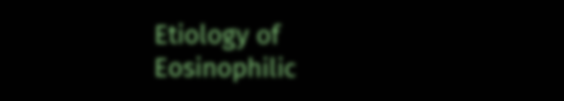Etiology of Eosinophilic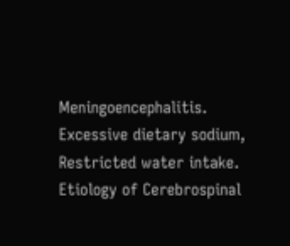Meningoencephalitis.
Excessive dietary sodium, Restricted water intake.
Etiology of Cerebrospinal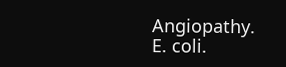Angiopathy.
E. coli.